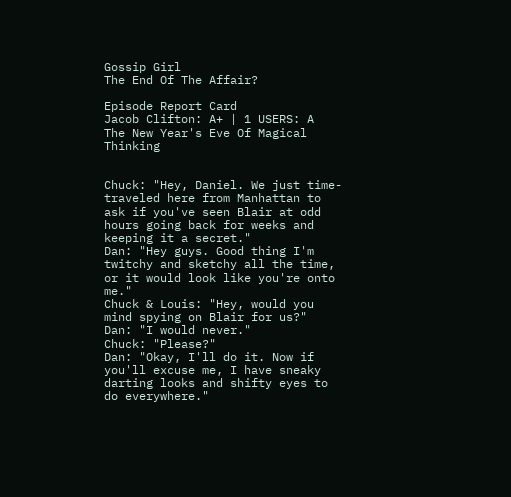Gossip Girl
The End Of The Affair?

Episode Report Card
Jacob Clifton: A+ | 1 USERS: A
The New Year's Eve Of Magical Thinking


Chuck: "Hey, Daniel. We just time-traveled here from Manhattan to ask if you've seen Blair at odd hours going back for weeks and keeping it a secret."
Dan: "Hey guys. Good thing I'm twitchy and sketchy all the time, or it would look like you're onto me."
Chuck & Louis: "Hey, would you mind spying on Blair for us?"
Dan: "I would never."
Chuck: "Please?"
Dan: "Okay, I'll do it. Now if you'll excuse me, I have sneaky darting looks and shifty eyes to do everywhere."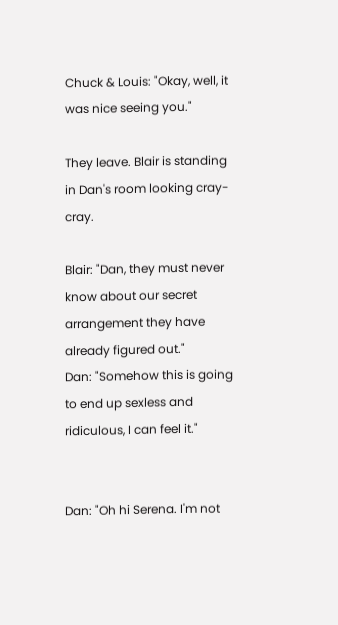Chuck & Louis: "Okay, well, it was nice seeing you."

They leave. Blair is standing in Dan's room looking cray-cray.

Blair: "Dan, they must never know about our secret arrangement they have already figured out."
Dan: "Somehow this is going to end up sexless and ridiculous, I can feel it."


Dan: "Oh hi Serena. I'm not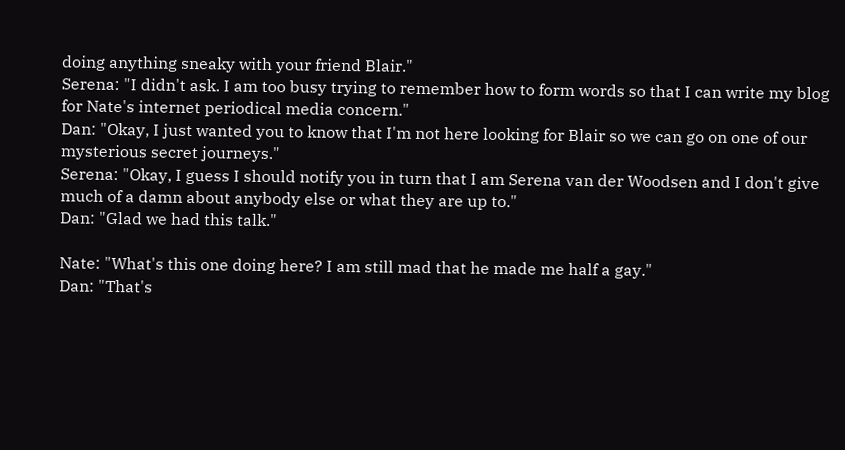doing anything sneaky with your friend Blair."
Serena: "I didn't ask. I am too busy trying to remember how to form words so that I can write my blog for Nate's internet periodical media concern."
Dan: "Okay, I just wanted you to know that I'm not here looking for Blair so we can go on one of our mysterious secret journeys."
Serena: "Okay, I guess I should notify you in turn that I am Serena van der Woodsen and I don't give much of a damn about anybody else or what they are up to."
Dan: "Glad we had this talk."

Nate: "What's this one doing here? I am still mad that he made me half a gay."
Dan: "That's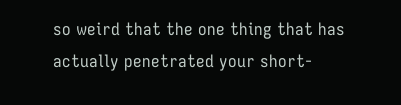so weird that the one thing that has actually penetrated your short-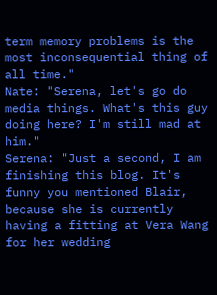term memory problems is the most inconsequential thing of all time."
Nate: "Serena, let's go do media things. What's this guy doing here? I'm still mad at him."
Serena: "Just a second, I am finishing this blog. It's funny you mentioned Blair, because she is currently having a fitting at Vera Wang for her wedding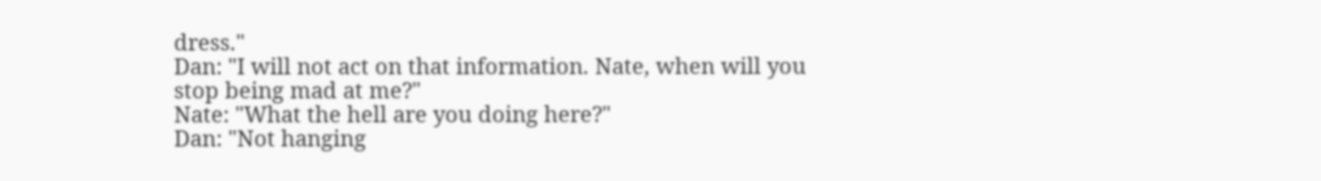dress."
Dan: "I will not act on that information. Nate, when will you stop being mad at me?"
Nate: "What the hell are you doing here?"
Dan: "Not hanging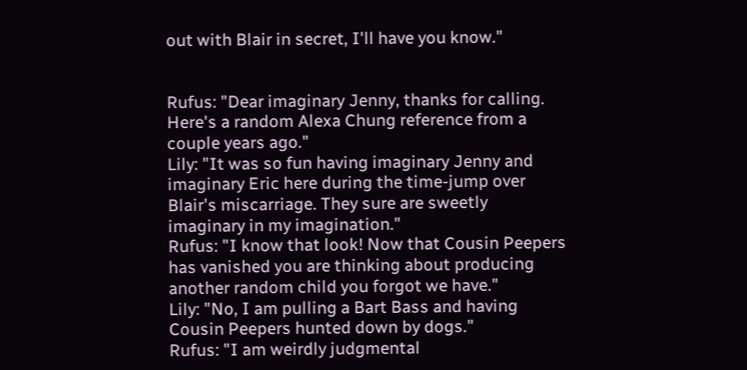out with Blair in secret, I'll have you know."


Rufus: "Dear imaginary Jenny, thanks for calling. Here's a random Alexa Chung reference from a couple years ago."
Lily: "It was so fun having imaginary Jenny and imaginary Eric here during the time-jump over Blair's miscarriage. They sure are sweetly imaginary in my imagination."
Rufus: "I know that look! Now that Cousin Peepers has vanished you are thinking about producing another random child you forgot we have."
Lily: "No, I am pulling a Bart Bass and having Cousin Peepers hunted down by dogs."
Rufus: "I am weirdly judgmental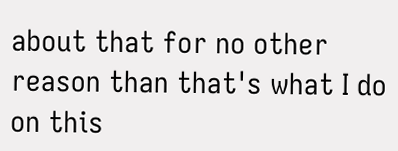about that for no other reason than that's what I do on this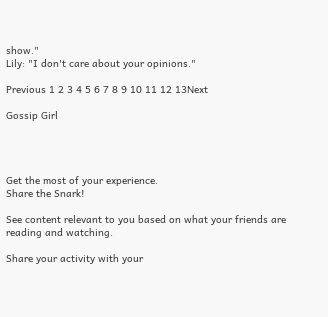show."
Lily: "I don't care about your opinions."

Previous 1 2 3 4 5 6 7 8 9 10 11 12 13Next

Gossip Girl




Get the most of your experience.
Share the Snark!

See content relevant to you based on what your friends are reading and watching.

Share your activity with your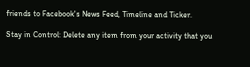friends to Facebook's News Feed, Timeline and Ticker.

Stay in Control: Delete any item from your activity that you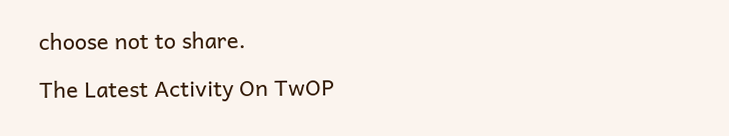choose not to share.

The Latest Activity On TwOP